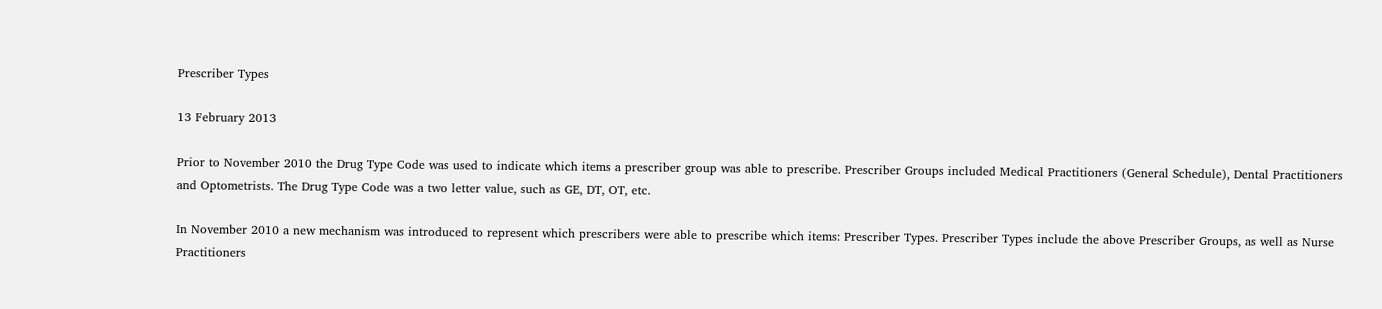Prescriber Types

13 February 2013

Prior to November 2010 the Drug Type Code was used to indicate which items a prescriber group was able to prescribe. Prescriber Groups included Medical Practitioners (General Schedule), Dental Practitioners and Optometrists. The Drug Type Code was a two letter value, such as GE, DT, OT, etc.

In November 2010 a new mechanism was introduced to represent which prescribers were able to prescribe which items: Prescriber Types. Prescriber Types include the above Prescriber Groups, as well as Nurse Practitioners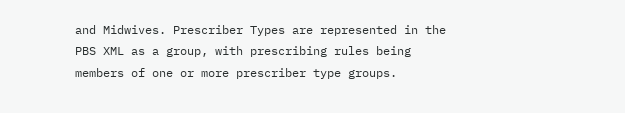and Midwives. Prescriber Types are represented in the PBS XML as a group, with prescribing rules being members of one or more prescriber type groups.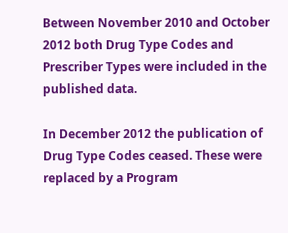Between November 2010 and October 2012 both Drug Type Codes and Prescriber Types were included in the published data.

In December 2012 the publication of Drug Type Codes ceased. These were replaced by a Program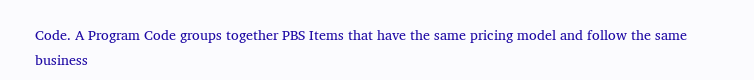Code. A Program Code groups together PBS Items that have the same pricing model and follow the same business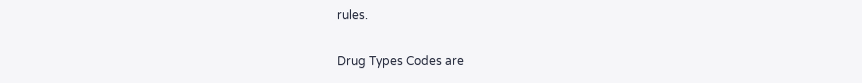rules.

Drug Types Codes are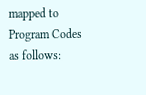mapped to Program Codes as follows: